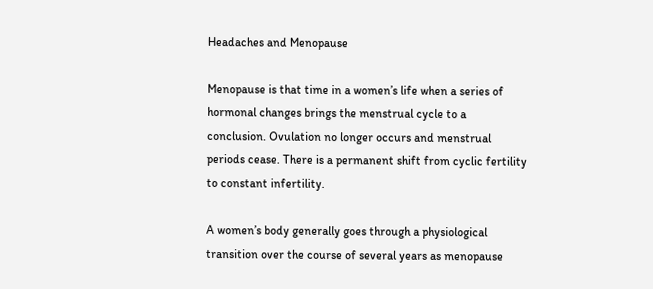Headaches and Menopause

Menopause is that time in a women’s life when a series of hormonal changes brings the menstrual cycle to a conclusion. Ovulation no longer occurs and menstrual periods cease. There is a permanent shift from cyclic fertility to constant infertility.

A women’s body generally goes through a physiological transition over the course of several years as menopause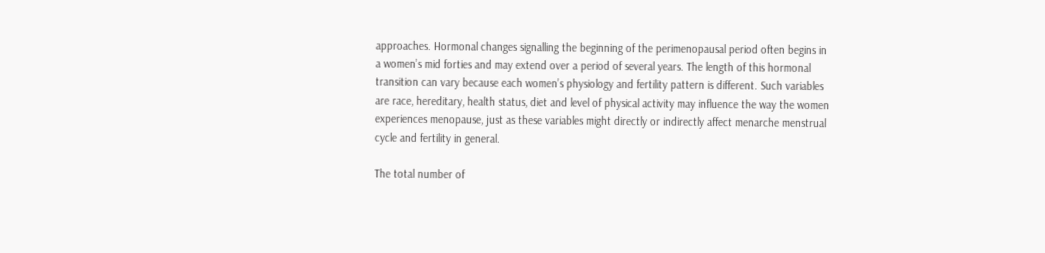approaches. Hormonal changes signalling the beginning of the perimenopausal period often begins in a women’s mid forties and may extend over a period of several years. The length of this hormonal transition can vary because each women’s physiology and fertility pattern is different. Such variables are race, hereditary, health status, diet and level of physical activity may influence the way the women experiences menopause, just as these variables might directly or indirectly affect menarche menstrual cycle and fertility in general.

The total number of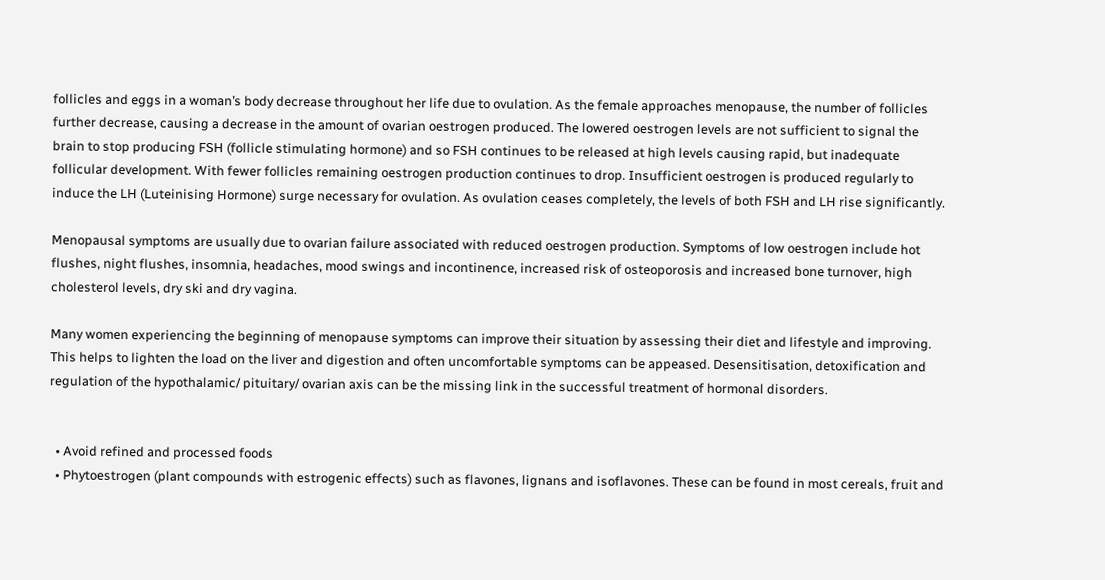follicles and eggs in a woman’s body decrease throughout her life due to ovulation. As the female approaches menopause, the number of follicles further decrease, causing a decrease in the amount of ovarian oestrogen produced. The lowered oestrogen levels are not sufficient to signal the brain to stop producing FSH (follicle stimulating hormone) and so FSH continues to be released at high levels causing rapid, but inadequate follicular development. With fewer follicles remaining oestrogen production continues to drop. Insufficient oestrogen is produced regularly to induce the LH (Luteinising Hormone) surge necessary for ovulation. As ovulation ceases completely, the levels of both FSH and LH rise significantly.

Menopausal symptoms are usually due to ovarian failure associated with reduced oestrogen production. Symptoms of low oestrogen include hot flushes, night flushes, insomnia, headaches, mood swings and incontinence, increased risk of osteoporosis and increased bone turnover, high cholesterol levels, dry ski and dry vagina.

Many women experiencing the beginning of menopause symptoms can improve their situation by assessing their diet and lifestyle and improving. This helps to lighten the load on the liver and digestion and often uncomfortable symptoms can be appeased. Desensitisation, detoxification and regulation of the hypothalamic/ pituitary/ ovarian axis can be the missing link in the successful treatment of hormonal disorders.


  • Avoid refined and processed foods
  • Phytoestrogen (plant compounds with estrogenic effects) such as flavones, lignans and isoflavones. These can be found in most cereals, fruit and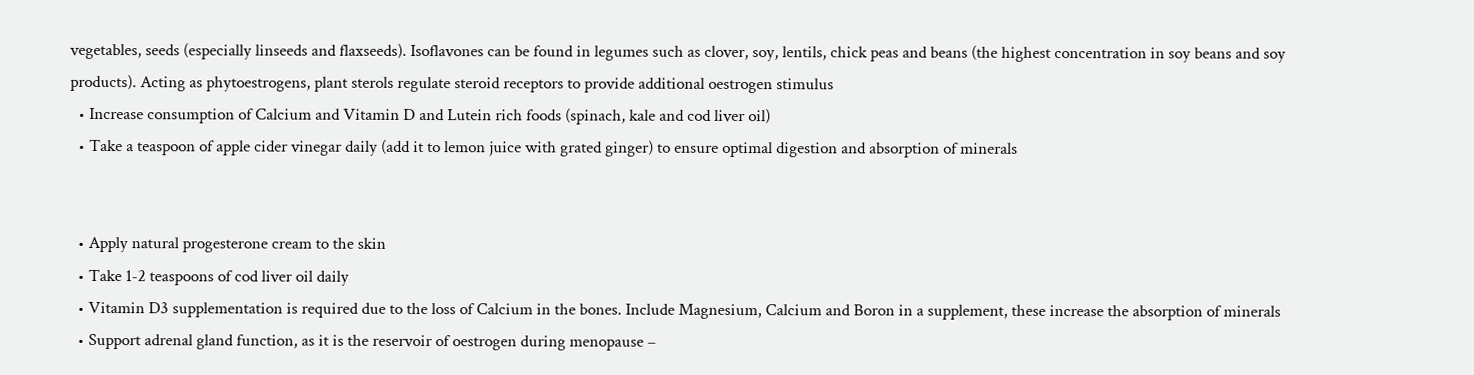vegetables, seeds (especially linseeds and flaxseeds). Isoflavones can be found in legumes such as clover, soy, lentils, chick peas and beans (the highest concentration in soy beans and soy products). Acting as phytoestrogens, plant sterols regulate steroid receptors to provide additional oestrogen stimulus
  • Increase consumption of Calcium and Vitamin D and Lutein rich foods (spinach, kale and cod liver oil)
  • Take a teaspoon of apple cider vinegar daily (add it to lemon juice with grated ginger) to ensure optimal digestion and absorption of minerals


  • Apply natural progesterone cream to the skin
  • Take 1-2 teaspoons of cod liver oil daily
  • Vitamin D3 supplementation is required due to the loss of Calcium in the bones. Include Magnesium, Calcium and Boron in a supplement, these increase the absorption of minerals
  • Support adrenal gland function, as it is the reservoir of oestrogen during menopause –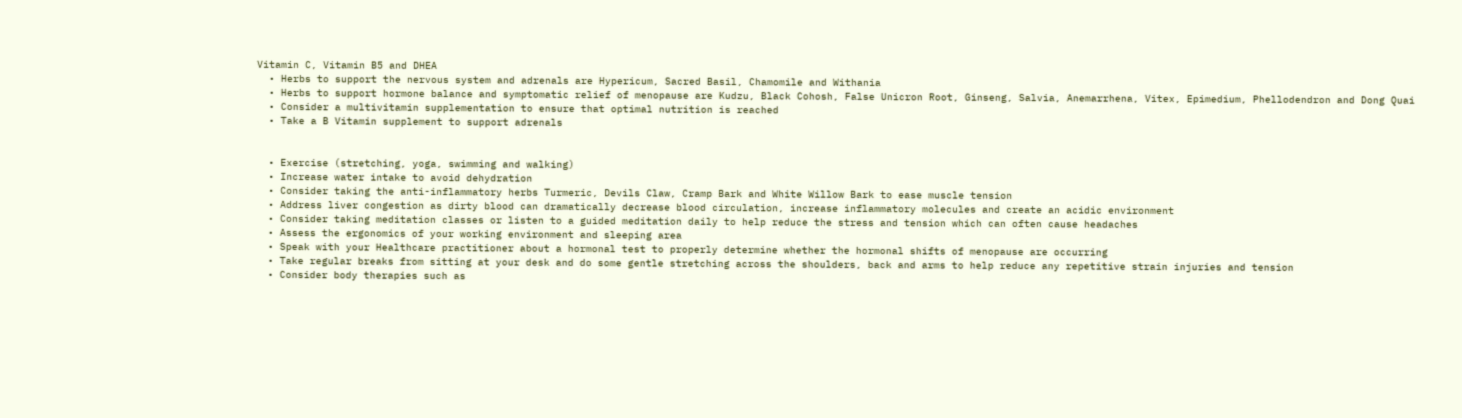Vitamin C, Vitamin B5 and DHEA
  • Herbs to support the nervous system and adrenals are Hypericum, Sacred Basil, Chamomile and Withania
  • Herbs to support hormone balance and symptomatic relief of menopause are Kudzu, Black Cohosh, False Unicron Root, Ginseng, Salvia, Anemarrhena, Vitex, Epimedium, Phellodendron and Dong Quai
  • Consider a multivitamin supplementation to ensure that optimal nutrition is reached
  • Take a B Vitamin supplement to support adrenals


  • Exercise (stretching, yoga, swimming and walking)
  • Increase water intake to avoid dehydration
  • Consider taking the anti-inflammatory herbs Turmeric, Devils Claw, Cramp Bark and White Willow Bark to ease muscle tension
  • Address liver congestion as dirty blood can dramatically decrease blood circulation, increase inflammatory molecules and create an acidic environment
  • Consider taking meditation classes or listen to a guided meditation daily to help reduce the stress and tension which can often cause headaches
  • Assess the ergonomics of your working environment and sleeping area
  • Speak with your Healthcare practitioner about a hormonal test to properly determine whether the hormonal shifts of menopause are occurring
  • Take regular breaks from sitting at your desk and do some gentle stretching across the shoulders, back and arms to help reduce any repetitive strain injuries and tension
  • Consider body therapies such as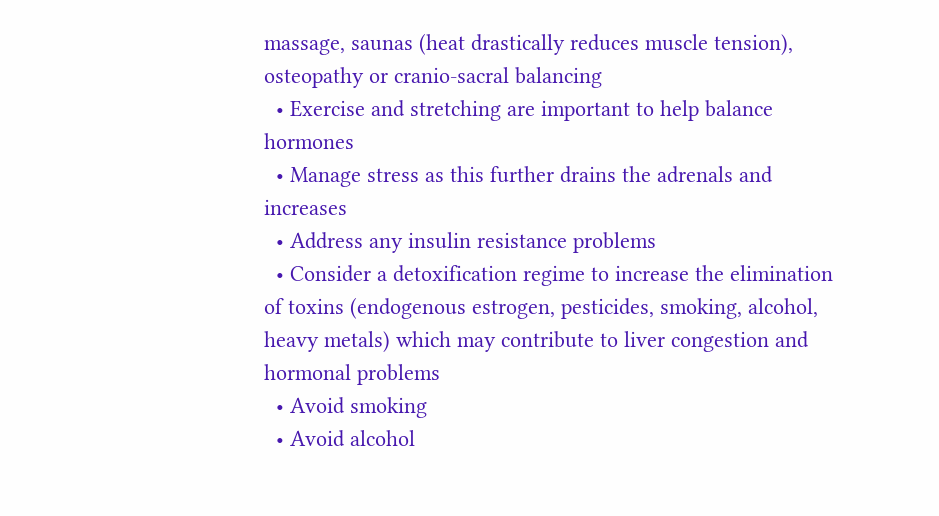massage, saunas (heat drastically reduces muscle tension), osteopathy or cranio-sacral balancing
  • Exercise and stretching are important to help balance hormones
  • Manage stress as this further drains the adrenals and increases
  • Address any insulin resistance problems
  • Consider a detoxification regime to increase the elimination of toxins (endogenous estrogen, pesticides, smoking, alcohol, heavy metals) which may contribute to liver congestion and hormonal problems
  • Avoid smoking
  • Avoid alcohol